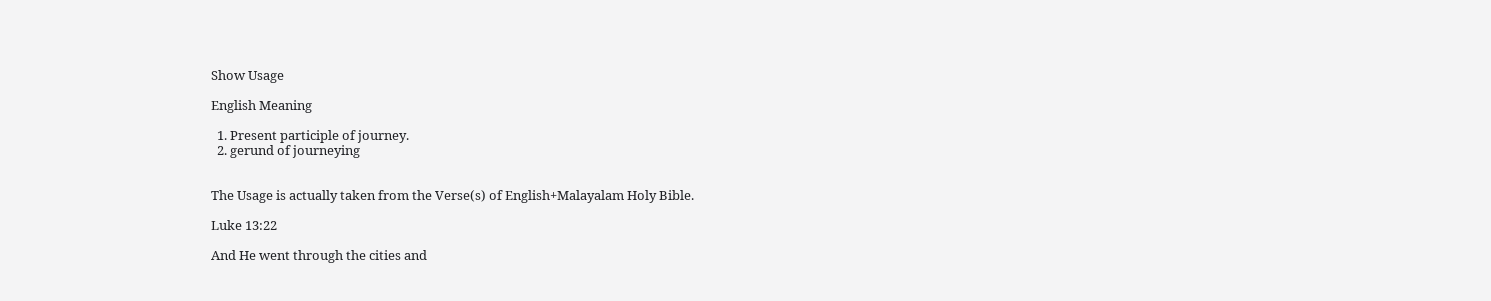Show Usage

English Meaning

  1. Present participle of journey.
  2. gerund of journeying


The Usage is actually taken from the Verse(s) of English+Malayalam Holy Bible.

Luke 13:22

And He went through the cities and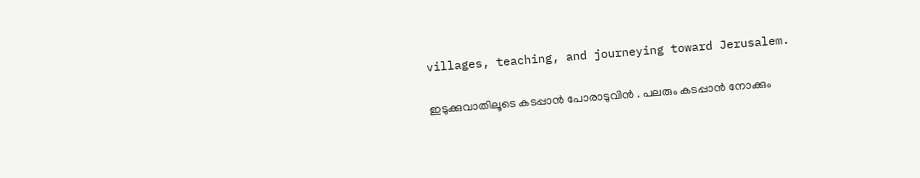villages, teaching, and journeying toward Jerusalem.

ഇടുക്കുവാതിലൂടെ കടപ്പാൻ പോരാടുവിൻ . പലരും കടപ്പാൻ നോക്കും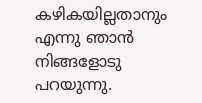കഴികയില്ലതാനും എന്നു ഞാൻ നിങ്ങളോടു പറയുന്നു.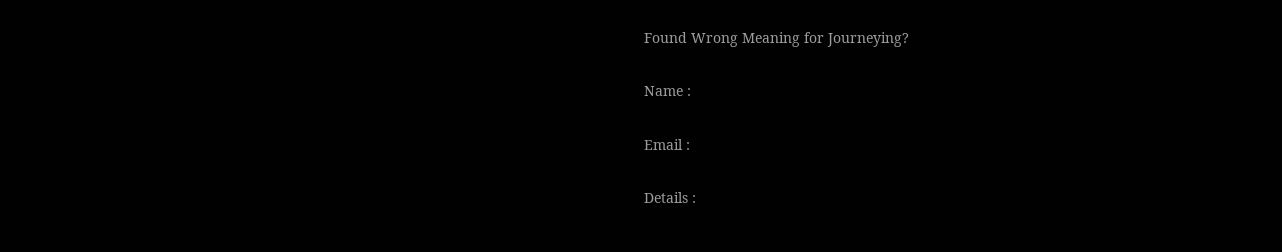Found Wrong Meaning for Journeying?

Name :

Email :

Details :